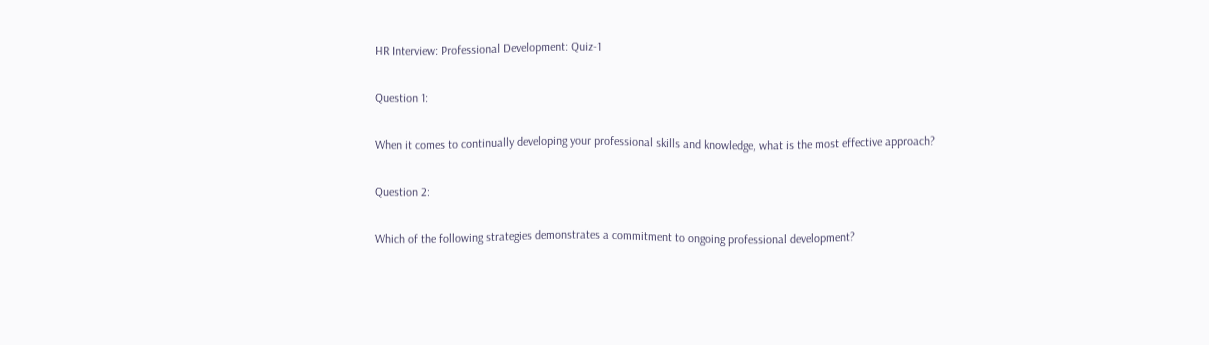HR Interview: Professional Development: Quiz-1

Question 1:

When it comes to continually developing your professional skills and knowledge, what is the most effective approach?

Question 2:

Which of the following strategies demonstrates a commitment to ongoing professional development?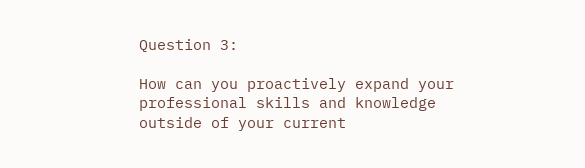Question 3:

How can you proactively expand your professional skills and knowledge outside of your current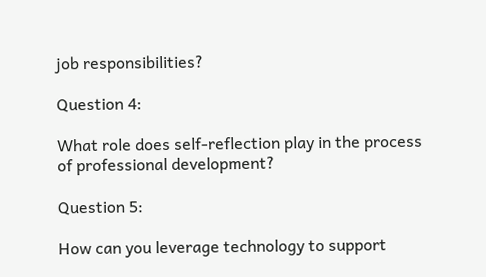job responsibilities?

Question 4:

What role does self-reflection play in the process of professional development?

Question 5:

How can you leverage technology to support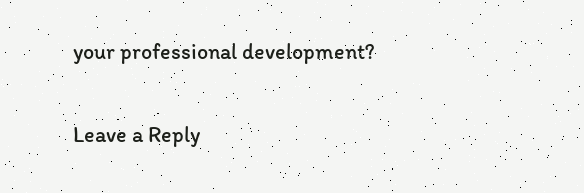your professional development?

Leave a Reply